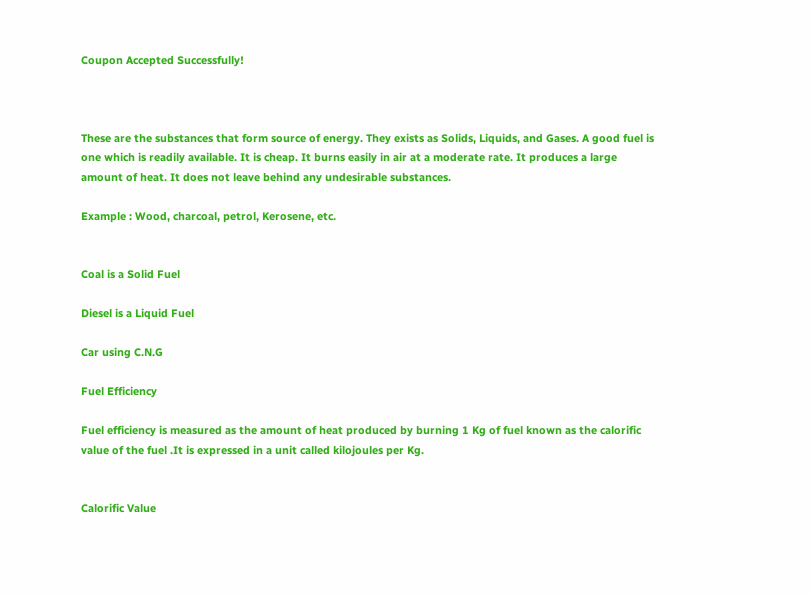Coupon Accepted Successfully!



These are the substances that form source of energy. They exists as Solids, Liquids, and Gases. A good fuel is one which is readily available. It is cheap. It burns easily in air at a moderate rate. It produces a large amount of heat. It does not leave behind any undesirable substances.

Example : Wood, charcoal, petrol, Kerosene, etc.


Coal is a Solid Fuel

Diesel is a Liquid Fuel

Car using C.N.G

Fuel Efficiency

Fuel efficiency is measured as the amount of heat produced by burning 1 Kg of fuel known as the calorific value of the fuel .It is expressed in a unit called kilojoules per Kg.


Calorific Value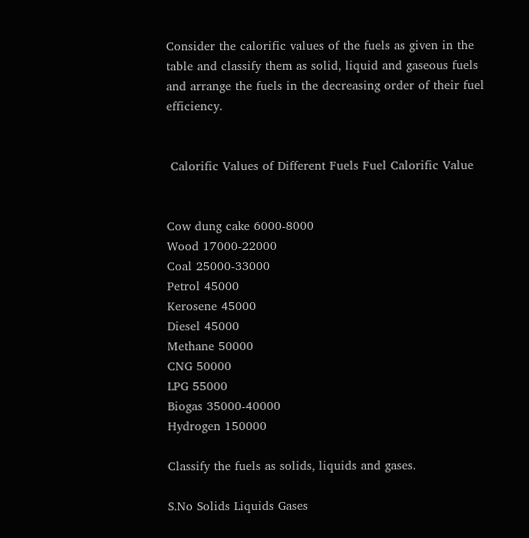Consider the calorific values of the fuels as given in the table and classify them as solid, liquid and gaseous fuels and arrange the fuels in the decreasing order of their fuel efficiency.


 Calorific Values of Different Fuels Fuel Calorific Value


Cow dung cake 6000-8000
Wood 17000-22000
Coal 25000-33000
Petrol 45000
Kerosene 45000
Diesel 45000
Methane 50000
CNG 50000
LPG 55000
Biogas 35000-40000
Hydrogen 150000

Classify the fuels as solids, liquids and gases.

S.No Solids Liquids Gases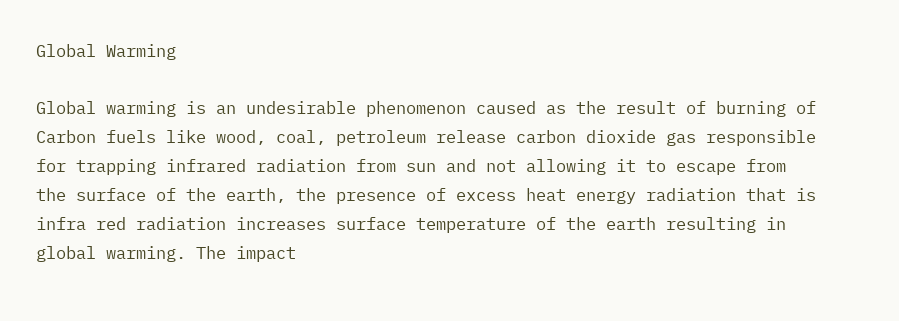Global Warming

Global warming is an undesirable phenomenon caused as the result of burning of Carbon fuels like wood, coal, petroleum release carbon dioxide gas responsible for trapping infrared radiation from sun and not allowing it to escape from the surface of the earth, the presence of excess heat energy radiation that is infra red radiation increases surface temperature of the earth resulting in global warming. The impact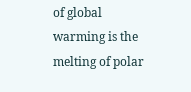of global warming is the melting of polar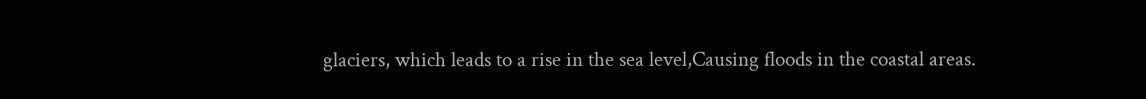glaciers, which leads to a rise in the sea level,Causing floods in the coastal areas.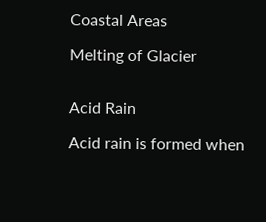Coastal Areas

Melting of Glacier


Acid Rain

Acid rain is formed when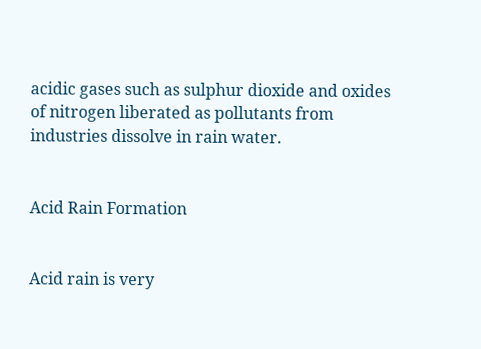acidic gases such as sulphur dioxide and oxides of nitrogen liberated as pollutants from industries dissolve in rain water.


Acid Rain Formation


Acid rain is very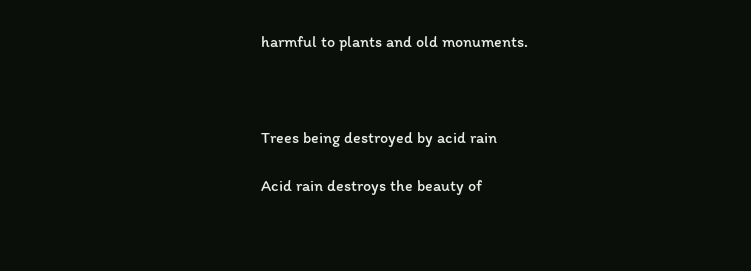harmful to plants and old monuments.



Trees being destroyed by acid rain

Acid rain destroys the beauty of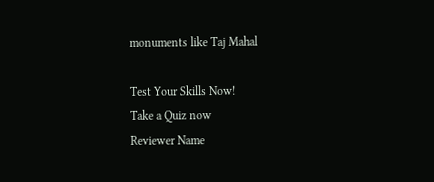monuments like Taj Mahal

Test Your Skills Now!
Take a Quiz now
Reviewer Name